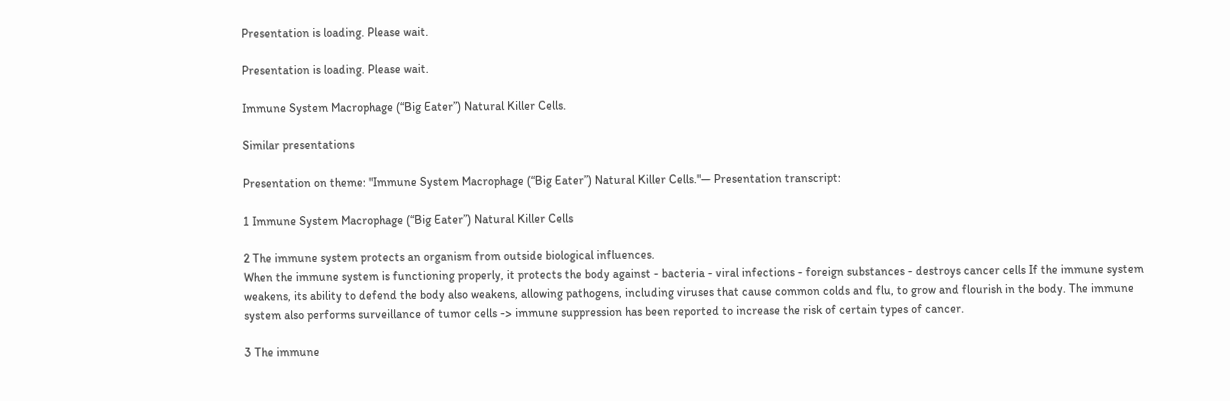Presentation is loading. Please wait.

Presentation is loading. Please wait.

Immune System Macrophage (“Big Eater”) Natural Killer Cells.

Similar presentations

Presentation on theme: "Immune System Macrophage (“Big Eater”) Natural Killer Cells."— Presentation transcript:

1 Immune System Macrophage (“Big Eater”) Natural Killer Cells

2 The immune system protects an organism from outside biological influences.
When the immune system is functioning properly, it protects the body against - bacteria - viral infections - foreign substances - destroys cancer cells If the immune system weakens, its ability to defend the body also weakens, allowing pathogens, including viruses that cause common colds and flu, to grow and flourish in the body. The immune system also performs surveillance of tumor cells -> immune suppression has been reported to increase the risk of certain types of cancer.

3 The immune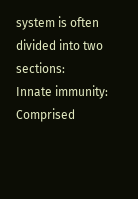system is often divided into two sections:
Innate immunity: Comprised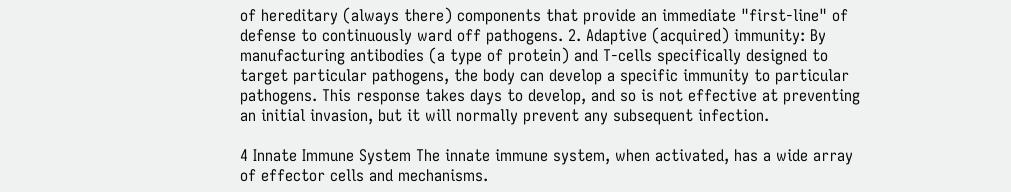of hereditary (always there) components that provide an immediate "first-line" of defense to continuously ward off pathogens. 2. Adaptive (acquired) immunity: By manufacturing antibodies (a type of protein) and T-cells specifically designed to target particular pathogens, the body can develop a specific immunity to particular pathogens. This response takes days to develop, and so is not effective at preventing an initial invasion, but it will normally prevent any subsequent infection.

4 Innate Immune System The innate immune system, when activated, has a wide array of effector cells and mechanisms.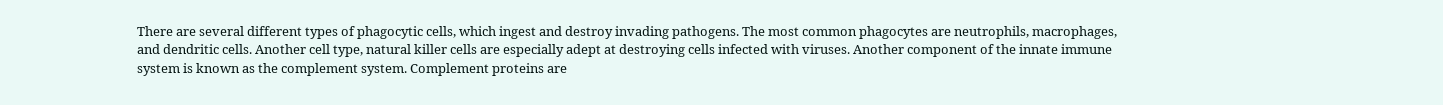There are several different types of phagocytic cells, which ingest and destroy invading pathogens. The most common phagocytes are neutrophils, macrophages, and dendritic cells. Another cell type, natural killer cells are especially adept at destroying cells infected with viruses. Another component of the innate immune system is known as the complement system. Complement proteins are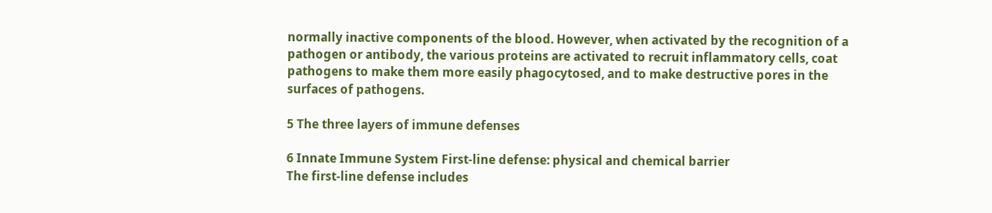normally inactive components of the blood. However, when activated by the recognition of a pathogen or antibody, the various proteins are activated to recruit inflammatory cells, coat pathogens to make them more easily phagocytosed, and to make destructive pores in the surfaces of pathogens.

5 The three layers of immune defenses

6 Innate Immune System First-line defense: physical and chemical barrier
The first-line defense includes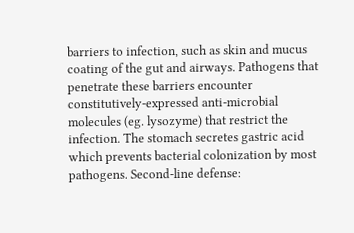barriers to infection, such as skin and mucus coating of the gut and airways. Pathogens that penetrate these barriers encounter constitutively-expressed anti-microbial molecules (eg. lysozyme) that restrict the infection. The stomach secretes gastric acid which prevents bacterial colonization by most pathogens. Second-line defense: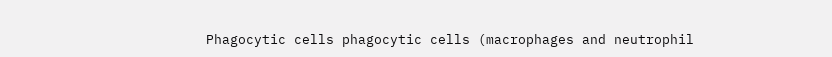Phagocytic cells phagocytic cells (macrophages and neutrophil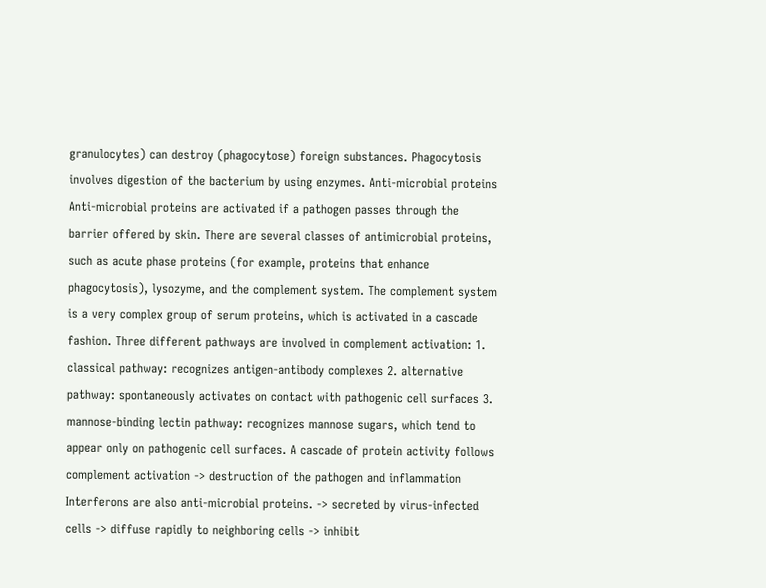granulocytes) can destroy (phagocytose) foreign substances. Phagocytosis involves digestion of the bacterium by using enzymes. Anti-microbial proteins Anti-microbial proteins are activated if a pathogen passes through the barrier offered by skin. There are several classes of antimicrobial proteins, such as acute phase proteins (for example, proteins that enhance phagocytosis), lysozyme, and the complement system. The complement system is a very complex group of serum proteins, which is activated in a cascade fashion. Three different pathways are involved in complement activation: 1. classical pathway: recognizes antigen-antibody complexes 2. alternative pathway: spontaneously activates on contact with pathogenic cell surfaces 3. mannose-binding lectin pathway: recognizes mannose sugars, which tend to appear only on pathogenic cell surfaces. A cascade of protein activity follows complement activation -> destruction of the pathogen and inflammation Interferons are also anti-microbial proteins. -> secreted by virus-infected cells -> diffuse rapidly to neighboring cells -> inhibit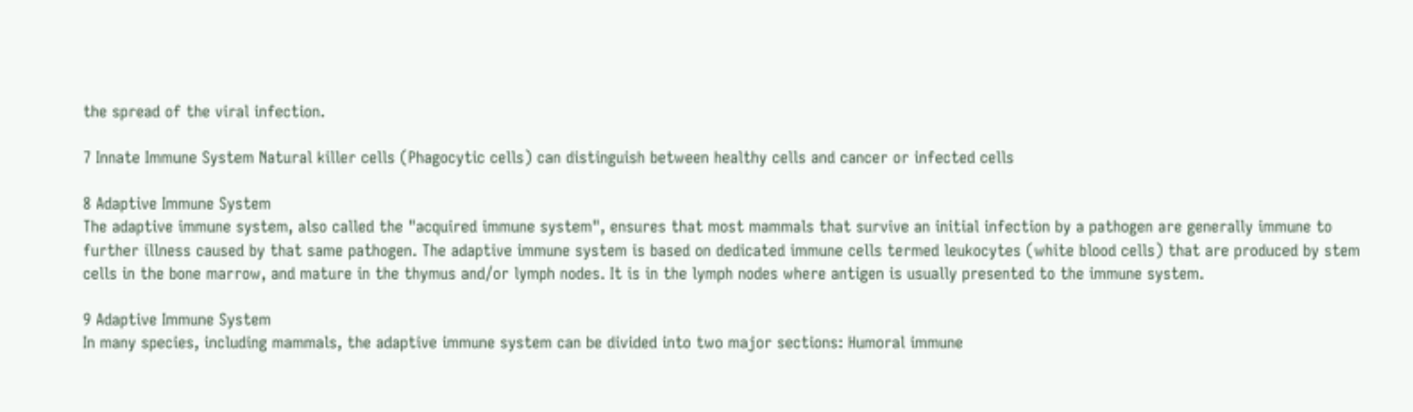the spread of the viral infection.

7 Innate Immune System Natural killer cells (Phagocytic cells) can distinguish between healthy cells and cancer or infected cells

8 Adaptive Immune System
The adaptive immune system, also called the "acquired immune system", ensures that most mammals that survive an initial infection by a pathogen are generally immune to further illness caused by that same pathogen. The adaptive immune system is based on dedicated immune cells termed leukocytes (white blood cells) that are produced by stem cells in the bone marrow, and mature in the thymus and/or lymph nodes. It is in the lymph nodes where antigen is usually presented to the immune system.

9 Adaptive Immune System
In many species, including mammals, the adaptive immune system can be divided into two major sections: Humoral immune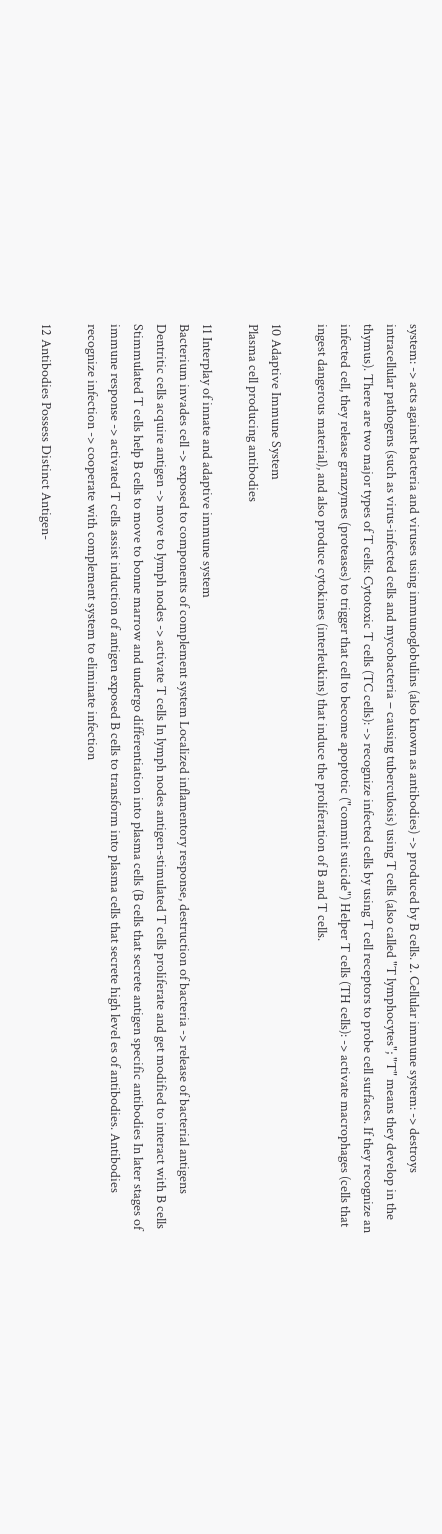system: -> acts against bacteria and viruses using immunoglobulins (also known as antibodies) -> produced by B cells. 2. Cellular immune system: -> destroys intracellular pathogens (such as virus-infected cells and mycobacteria – causing tuberculosis) using T cells (also called "T lymphocytes"; "T" means they develop in the thymus). There are two major types of T cells: Cytotoxic T cells (TC cells): -> recognize infected cells by using T cell receptors to probe cell surfaces. If they recognize an infected cell, they release granzymes (proteases) to trigger that cell to become apoptotic ("commit suicide") Helper T cells (TH cells): -> activate macrophages (cells that ingest dangerous material), and also produce cytokines (interleukins) that induce the proliferation of B and T cells.

10 Adaptive Immune System
Plasma cell producing antibodies

11 Interplay of innate and adaptive immune system
Bacterium invades cell -> exposed to components of complement system Localized inflamentory response, destruction of bacteria -> release of bacterial antigens Dentritic cells acquire antigen -> move to lymph nodes -> activate T cells In lymph nodes antigen-stimulated T cells proliferate and get modified to interact with B cells Stimmulated T cells help B cells to move to bonne marrow and undergo differentiation into plasma cells (B cells that secrete antigen specific antibodies In later stages of immune response -> activated T cells assist induction of antigen exposed B cells to transform into plasma cells that secrete high level es of antibodies. Antibodies recognize infection -> cooperate with complement system to eliminate infection

12 Antibodies Possess Distinct Antigen-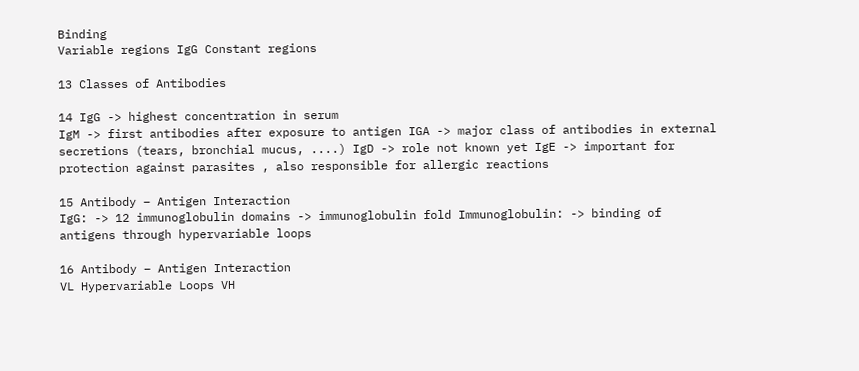Binding
Variable regions IgG Constant regions

13 Classes of Antibodies

14 IgG -> highest concentration in serum
IgM -> first antibodies after exposure to antigen IGA -> major class of antibodies in external secretions (tears, bronchial mucus, ....) IgD -> role not known yet IgE -> important for protection against parasites , also responsible for allergic reactions

15 Antibody – Antigen Interaction
IgG: -> 12 immunoglobulin domains -> immunoglobulin fold Immunoglobulin: -> binding of antigens through hypervariable loops

16 Antibody – Antigen Interaction
VL Hypervariable Loops VH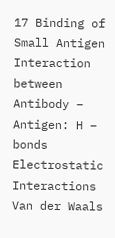17 Binding of Small Antigen
Interaction between Antibody – Antigen: H – bonds Electrostatic Interactions Van der Waals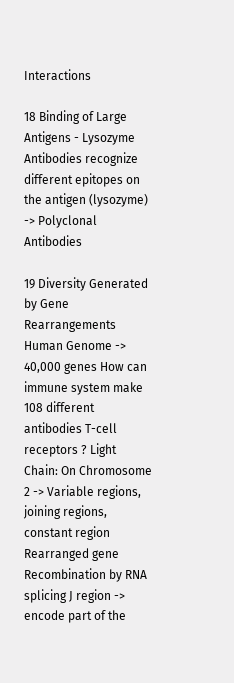Interactions

18 Binding of Large Antigens - Lysozyme
Antibodies recognize different epitopes on the antigen (lysozyme) -> Polyclonal Antibodies

19 Diversity Generated by Gene Rearrangements
Human Genome -> 40,000 genes How can immune system make 108 different antibodies T-cell receptors ? Light Chain: On Chromosome 2 -> Variable regions, joining regions, constant region Rearranged gene Recombination by RNA splicing J region -> encode part of the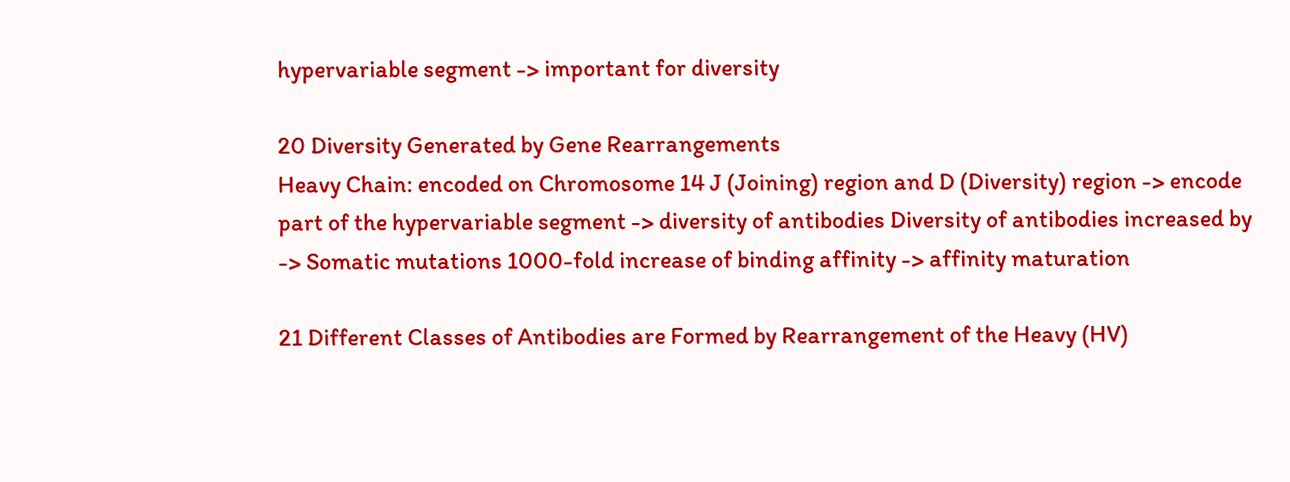hypervariable segment -> important for diversity

20 Diversity Generated by Gene Rearrangements
Heavy Chain: encoded on Chromosome 14 J (Joining) region and D (Diversity) region -> encode part of the hypervariable segment -> diversity of antibodies Diversity of antibodies increased by -> Somatic mutations 1000-fold increase of binding affinity -> affinity maturation

21 Different Classes of Antibodies are Formed by Rearrangement of the Heavy (HV)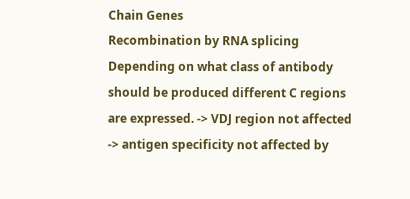Chain Genes
Recombination by RNA splicing Depending on what class of antibody should be produced different C regions are expressed. -> VDJ region not affected -> antigen specificity not affected by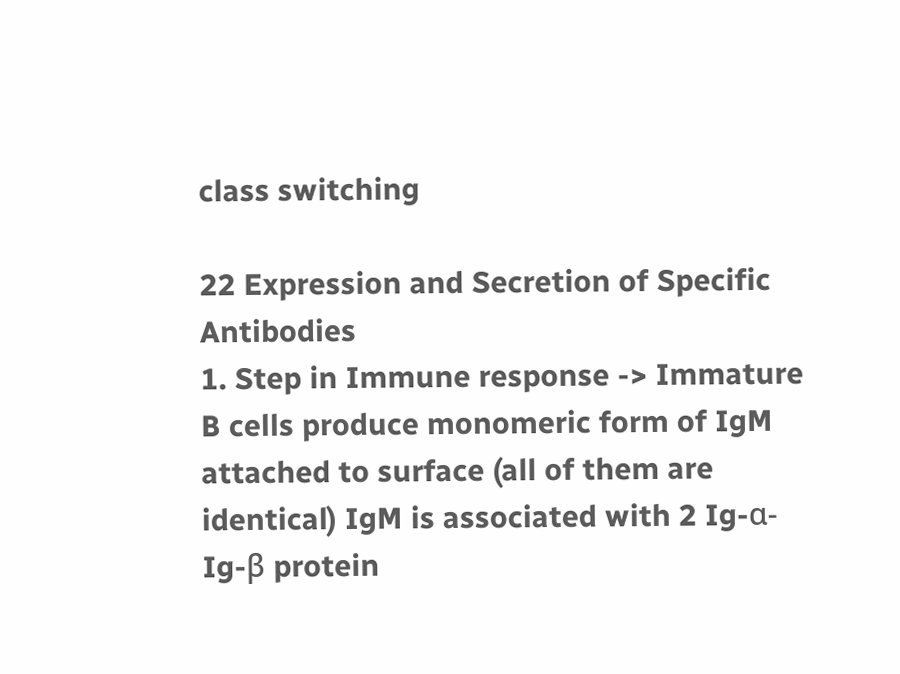class switching

22 Expression and Secretion of Specific Antibodies
1. Step in Immune response -> Immature B cells produce monomeric form of IgM attached to surface (all of them are identical) IgM is associated with 2 Ig-α-Ig-β protein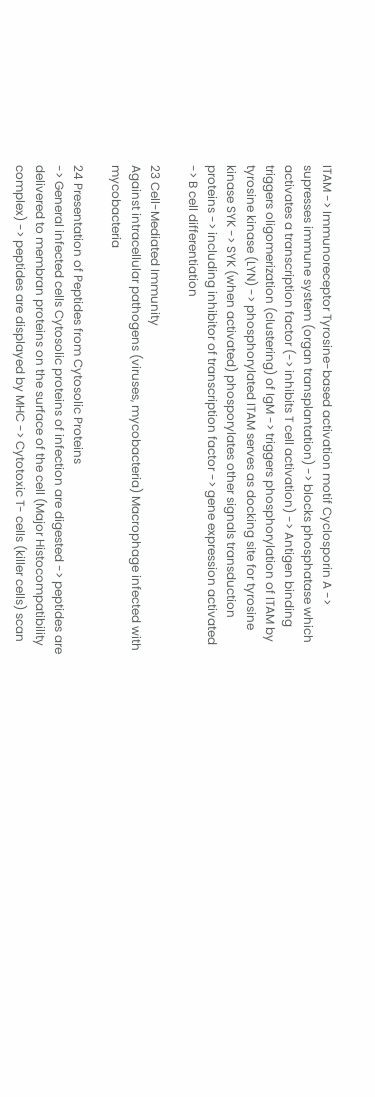ITAM -> Immunoreceptor Tyrosine-based activation motif Cyclosporin A -> supresses immune system (organ transplantation) -> blocks phosphatase which activates a transcription factor (-> inhibits T cell activation) -> Antigen binding triggers oligomerization (clustering) of IgM -> triggers phosphorylation of ITAM by tyrosine kinase (LYN) -> phosphorylated ITAM serves as docking site for tyrosine kinase SYK -> SYK (when activated) phosporylates other signals transduction proteins -> including inhibitor of transcription factor -> gene expression activated -> B cell differentiation

23 Cell-Mediated Immunity
Against intracellular pathogens (viruses, mycobacteria) Macrophage infected with mycobacteria

24 Presentation of Peptides from Cytosolic Proteins
-> General infected cells Cytosolic proteins of infection are digested -> peptides are delivered to membran proteins on the surface of the cell (Major Histocompatibility complex) -> peptides are displayed by MHC -> Cytotoxic T- cells (killer cells) scan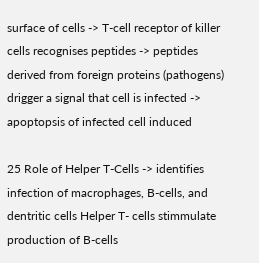surface of cells -> T-cell receptor of killer cells recognises peptides -> peptides derived from foreign proteins (pathogens) drigger a signal that cell is infected -> apoptopsis of infected cell induced

25 Role of Helper T-Cells -> identifies infection of macrophages, B-cells, and dentritic cells Helper T- cells stimmulate production of B-cells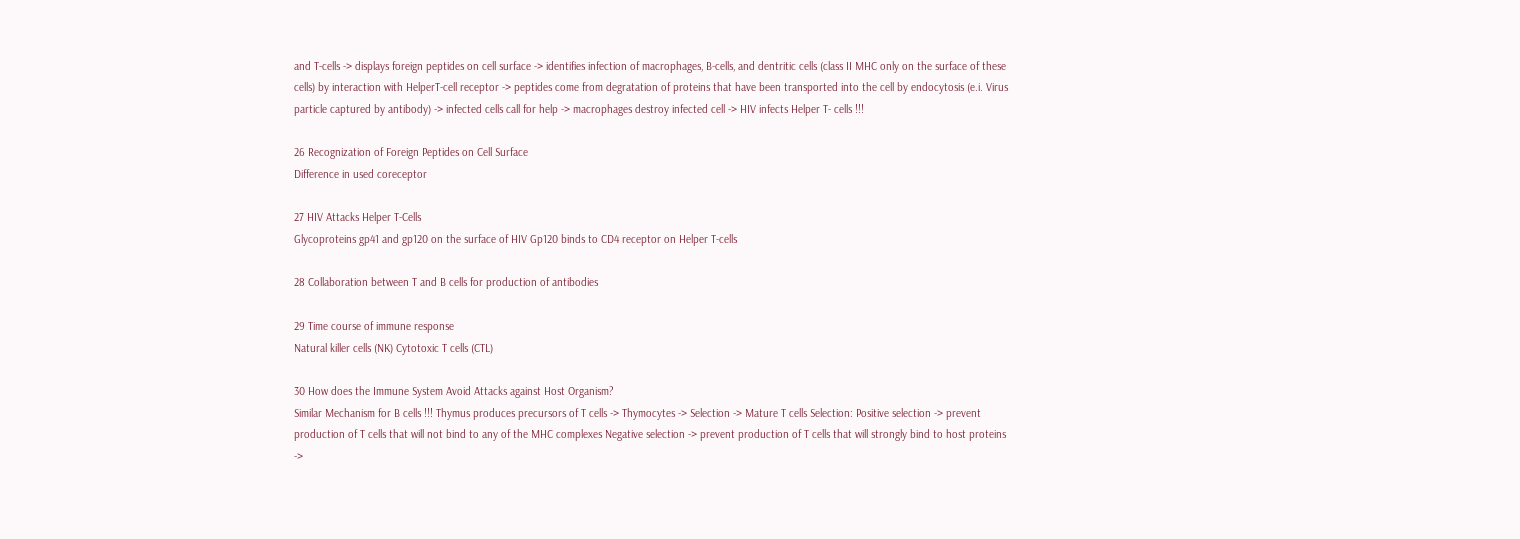and T-cells -> displays foreign peptides on cell surface -> identifies infection of macrophages, B-cells, and dentritic cells (class II MHC only on the surface of these cells) by interaction with HelperT-cell receptor -> peptides come from degratation of proteins that have been transported into the cell by endocytosis (e.i. Virus particle captured by antibody) -> infected cells call for help -> macrophages destroy infected cell -> HIV infects Helper T- cells !!!

26 Recognization of Foreign Peptides on Cell Surface
Difference in used coreceptor

27 HIV Attacks Helper T-Cells
Glycoproteins gp41 and gp120 on the surface of HIV Gp120 binds to CD4 receptor on Helper T-cells

28 Collaboration between T and B cells for production of antibodies

29 Time course of immune response
Natural killer cells (NK) Cytotoxic T cells (CTL)

30 How does the Immune System Avoid Attacks against Host Organism?
Similar Mechanism for B cells !!! Thymus produces precursors of T cells -> Thymocytes -> Selection -> Mature T cells Selection: Positive selection -> prevent production of T cells that will not bind to any of the MHC complexes Negative selection -> prevent production of T cells that will strongly bind to host proteins ->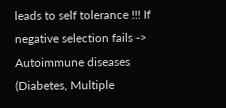leads to self tolerance !!! If negative selection fails -> Autoimmune diseases (Diabetes, Multiple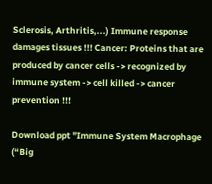Sclerosis, Arthritis,...) Immune response damages tissues !!! Cancer: Proteins that are produced by cancer cells -> recognized by immune system -> cell killed -> cancer prevention !!!

Download ppt "Immune System Macrophage (“Big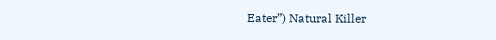Eater”) Natural Killer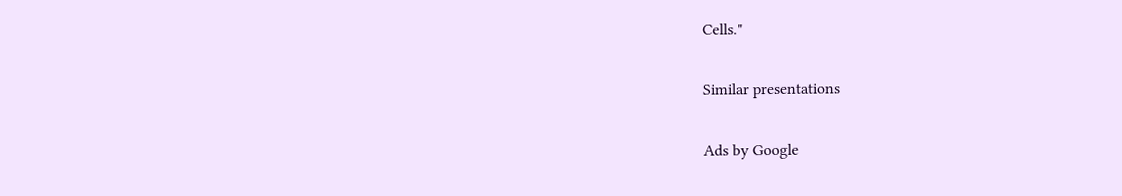Cells."

Similar presentations

Ads by Google